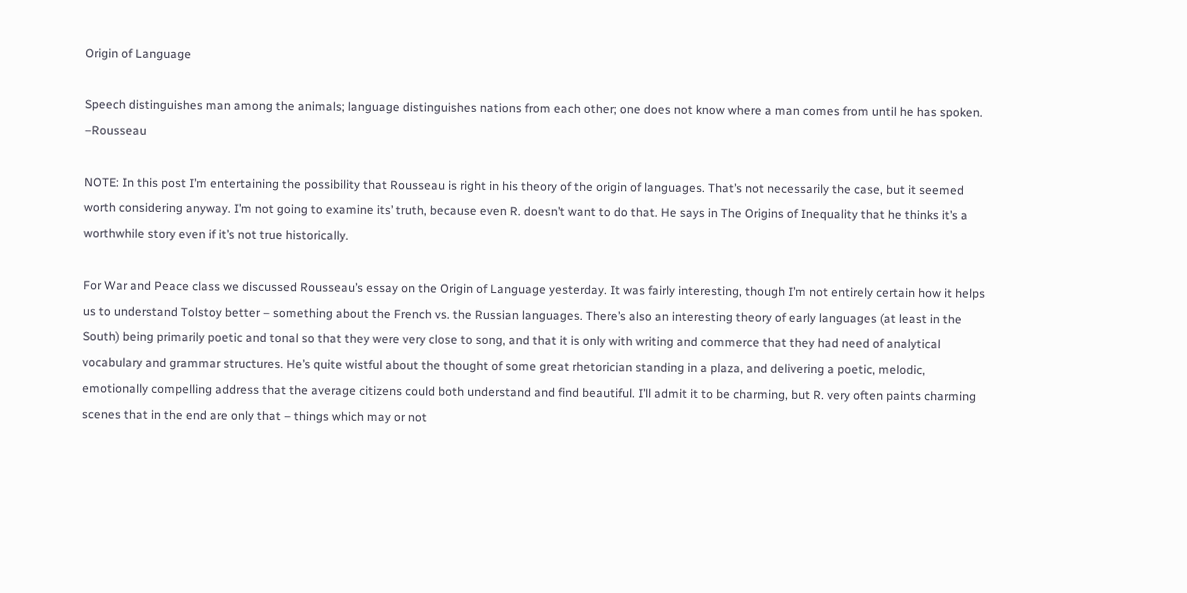Origin of Language

Speech distinguishes man among the animals; language distinguishes nations from each other; one does not know where a man comes from until he has spoken. –Rousseau

NOTE: In this post I’m entertaining the possibility that Rousseau is right in his theory of the origin of languages. That’s not necessarily the case, but it seemed worth considering anyway. I’m not going to examine its’ truth, because even R. doesn’t want to do that. He says in The Origins of Inequality that he thinks it’s a worthwhile story even if it’s not true historically.

For War and Peace class we discussed Rousseau’s essay on the Origin of Language yesterday. It was fairly interesting, though I’m not entirely certain how it helps us to understand Tolstoy better – something about the French vs. the Russian languages. There’s also an interesting theory of early languages (at least in the South) being primarily poetic and tonal so that they were very close to song, and that it is only with writing and commerce that they had need of analytical vocabulary and grammar structures. He’s quite wistful about the thought of some great rhetorician standing in a plaza, and delivering a poetic, melodic, emotionally compelling address that the average citizens could both understand and find beautiful. I’ll admit it to be charming, but R. very often paints charming scenes that in the end are only that – things which may or not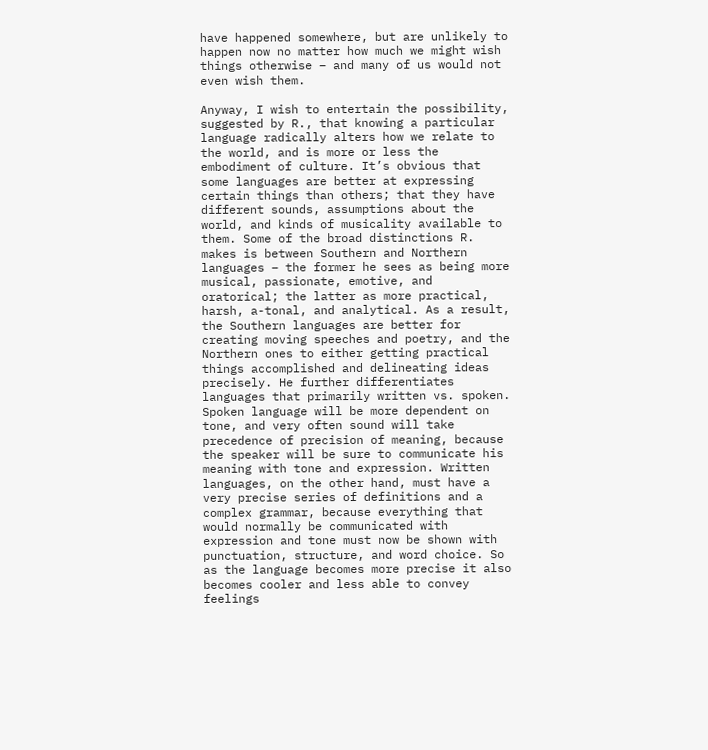have happened somewhere, but are unlikely to happen now no matter how much we might wish things otherwise – and many of us would not even wish them.

Anyway, I wish to entertain the possibility, suggested by R., that knowing a particular language radically alters how we relate to the world, and is more or less the embodiment of culture. It’s obvious that some languages are better at expressing certain things than others; that they have different sounds, assumptions about the world, and kinds of musicality available to them. Some of the broad distinctions R. makes is between Southern and Northern languages – the former he sees as being more musical, passionate, emotive, and oratorical; the latter as more practical, harsh, a-tonal, and analytical. As a result, the Southern languages are better for creating moving speeches and poetry, and the Northern ones to either getting practical things accomplished and delineating ideas precisely. He further differentiates languages that primarily written vs. spoken. Spoken language will be more dependent on tone, and very often sound will take precedence of precision of meaning, because the speaker will be sure to communicate his meaning with tone and expression. Written languages, on the other hand, must have a very precise series of definitions and a complex grammar, because everything that would normally be communicated with expression and tone must now be shown with punctuation, structure, and word choice. So as the language becomes more precise it also becomes cooler and less able to convey feelings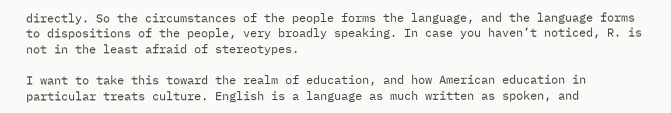directly. So the circumstances of the people forms the language, and the language forms to dispositions of the people, very broadly speaking. In case you haven’t noticed, R. is not in the least afraid of stereotypes.

I want to take this toward the realm of education, and how American education in particular treats culture. English is a language as much written as spoken, and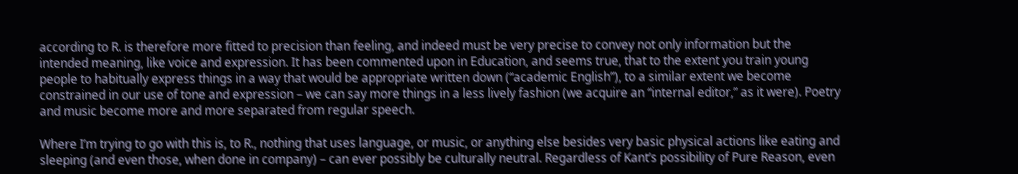according to R. is therefore more fitted to precision than feeling, and indeed must be very precise to convey not only information but the intended meaning, like voice and expression. It has been commented upon in Education, and seems true, that to the extent you train young people to habitually express things in a way that would be appropriate written down (“academic English”), to a similar extent we become constrained in our use of tone and expression – we can say more things in a less lively fashion (we acquire an “internal editor,” as it were). Poetry and music become more and more separated from regular speech.

Where I’m trying to go with this is, to R., nothing that uses language, or music, or anything else besides very basic physical actions like eating and sleeping (and even those, when done in company) – can ever possibly be culturally neutral. Regardless of Kant’s possibility of Pure Reason, even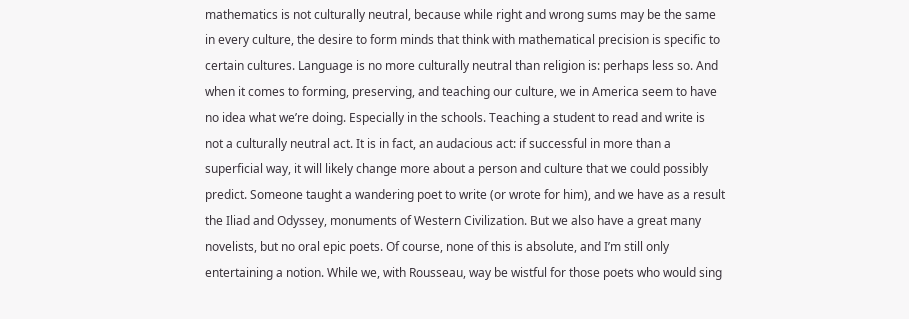mathematics is not culturally neutral, because while right and wrong sums may be the same in every culture, the desire to form minds that think with mathematical precision is specific to certain cultures. Language is no more culturally neutral than religion is: perhaps less so. And when it comes to forming, preserving, and teaching our culture, we in America seem to have no idea what we’re doing. Especially in the schools. Teaching a student to read and write is not a culturally neutral act. It is in fact, an audacious act: if successful in more than a superficial way, it will likely change more about a person and culture that we could possibly predict. Someone taught a wandering poet to write (or wrote for him), and we have as a result the Iliad and Odyssey, monuments of Western Civilization. But we also have a great many novelists, but no oral epic poets. Of course, none of this is absolute, and I’m still only entertaining a notion. While we, with Rousseau, way be wistful for those poets who would sing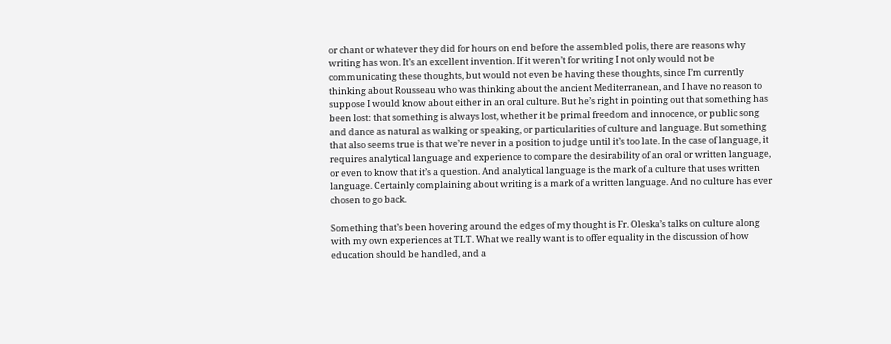or chant or whatever they did for hours on end before the assembled polis, there are reasons why writing has won. It’s an excellent invention. If it weren’t for writing I not only would not be communicating these thoughts, but would not even be having these thoughts, since I’m currently thinking about Rousseau who was thinking about the ancient Mediterranean, and I have no reason to suppose I would know about either in an oral culture. But he’s right in pointing out that something has been lost: that something is always lost, whether it be primal freedom and innocence, or public song and dance as natural as walking or speaking, or particularities of culture and language. But something that also seems true is that we’re never in a position to judge until it’s too late. In the case of language, it requires analytical language and experience to compare the desirability of an oral or written language, or even to know that it’s a question. And analytical language is the mark of a culture that uses written language. Certainly complaining about writing is a mark of a written language. And no culture has ever chosen to go back.

Something that’s been hovering around the edges of my thought is Fr. Oleska’s talks on culture along with my own experiences at TLT. What we really want is to offer equality in the discussion of how education should be handled, and a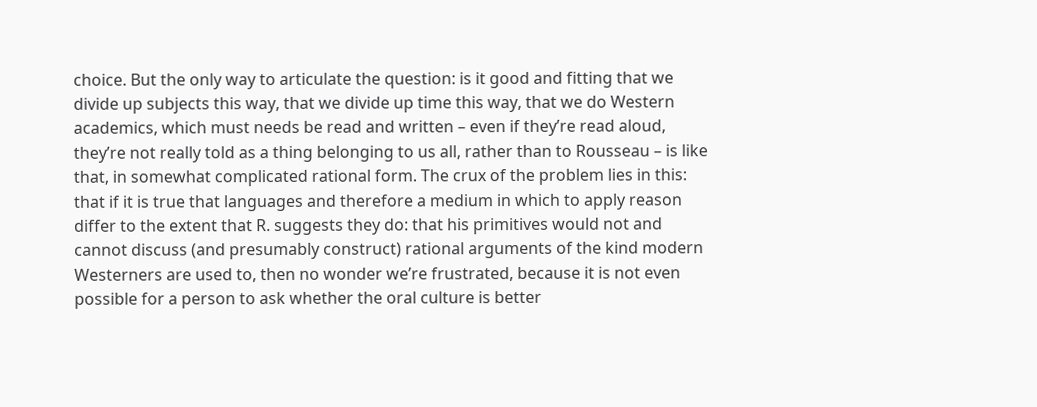choice. But the only way to articulate the question: is it good and fitting that we divide up subjects this way, that we divide up time this way, that we do Western academics, which must needs be read and written – even if they’re read aloud, they’re not really told as a thing belonging to us all, rather than to Rousseau – is like that, in somewhat complicated rational form. The crux of the problem lies in this: that if it is true that languages and therefore a medium in which to apply reason differ to the extent that R. suggests they do: that his primitives would not and cannot discuss (and presumably construct) rational arguments of the kind modern Westerners are used to, then no wonder we’re frustrated, because it is not even possible for a person to ask whether the oral culture is better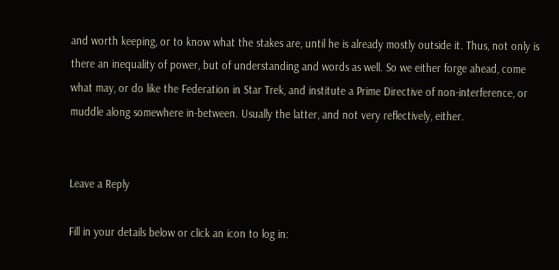and worth keeping, or to know what the stakes are, until he is already mostly outside it. Thus, not only is there an inequality of power, but of understanding and words as well. So we either forge ahead, come what may, or do like the Federation in Star Trek, and institute a Prime Directive of non-interference, or muddle along somewhere in-between. Usually the latter, and not very reflectively, either.


Leave a Reply

Fill in your details below or click an icon to log in: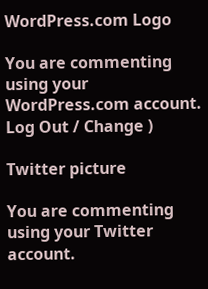WordPress.com Logo

You are commenting using your WordPress.com account. Log Out / Change )

Twitter picture

You are commenting using your Twitter account.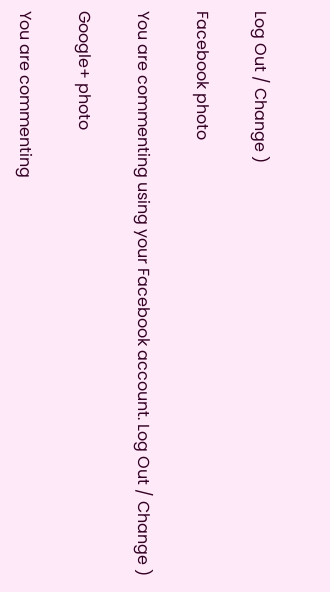Log Out / Change )

Facebook photo

You are commenting using your Facebook account. Log Out / Change )

Google+ photo

You are commenting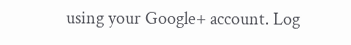using your Google+ account. Log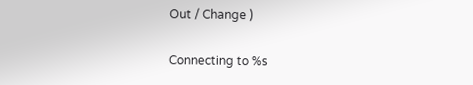Out / Change )

Connecting to %s